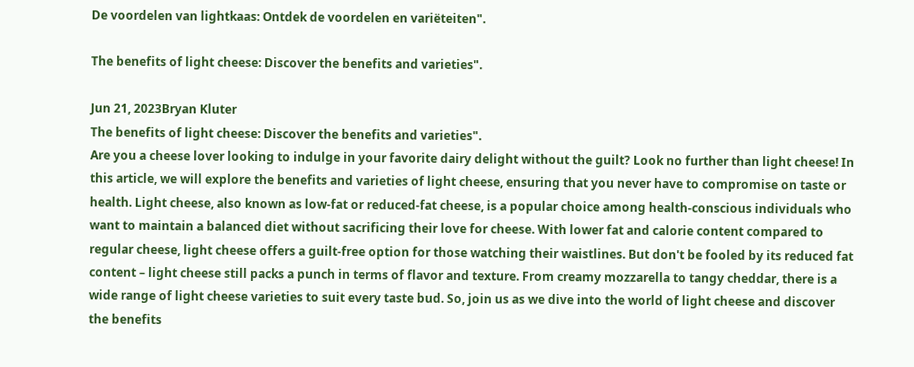De voordelen van lightkaas: Ontdek de voordelen en variëteiten".

The benefits of light cheese: Discover the benefits and varieties".

Jun 21, 2023Bryan Kluter
The benefits of light cheese: Discover the benefits and varieties".
Are you a cheese lover looking to indulge in your favorite dairy delight without the guilt? Look no further than light cheese! In this article, we will explore the benefits and varieties of light cheese, ensuring that you never have to compromise on taste or health. Light cheese, also known as low-fat or reduced-fat cheese, is a popular choice among health-conscious individuals who want to maintain a balanced diet without sacrificing their love for cheese. With lower fat and calorie content compared to regular cheese, light cheese offers a guilt-free option for those watching their waistlines. But don't be fooled by its reduced fat content – light cheese still packs a punch in terms of flavor and texture. From creamy mozzarella to tangy cheddar, there is a wide range of light cheese varieties to suit every taste bud. So, join us as we dive into the world of light cheese and discover the benefits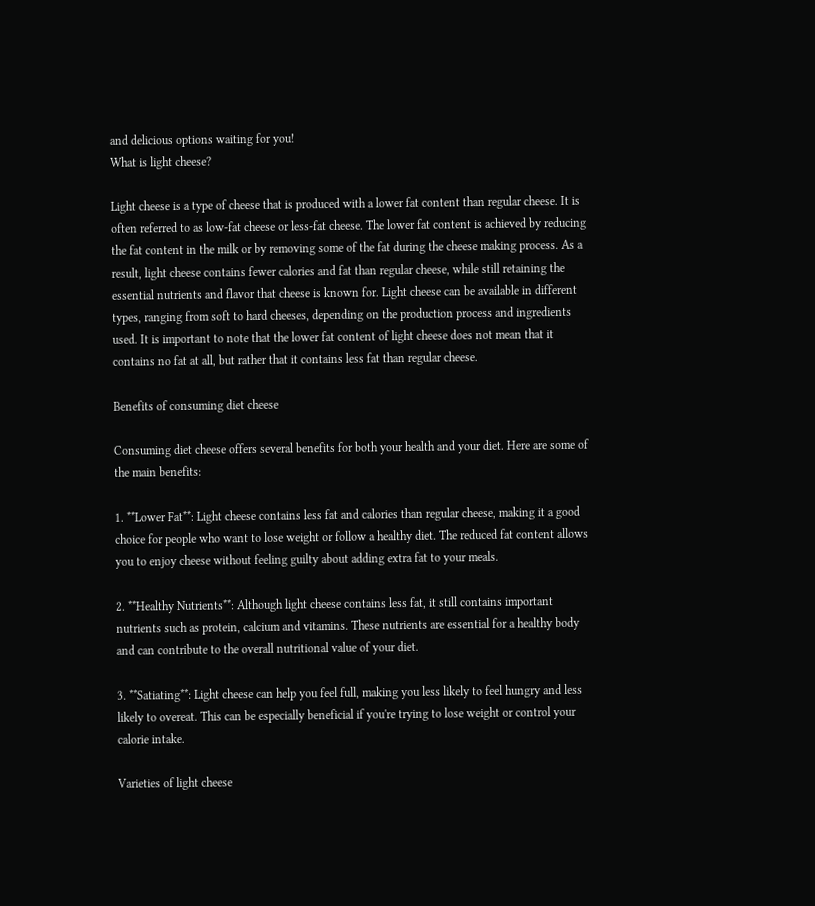and delicious options waiting for you!
What is light cheese?

Light cheese is a type of cheese that is produced with a lower fat content than regular cheese. It is often referred to as low-fat cheese or less-fat cheese. The lower fat content is achieved by reducing the fat content in the milk or by removing some of the fat during the cheese making process. As a result, light cheese contains fewer calories and fat than regular cheese, while still retaining the essential nutrients and flavor that cheese is known for. Light cheese can be available in different types, ranging from soft to hard cheeses, depending on the production process and ingredients used. It is important to note that the lower fat content of light cheese does not mean that it contains no fat at all, but rather that it contains less fat than regular cheese.

Benefits of consuming diet cheese

Consuming diet cheese offers several benefits for both your health and your diet. Here are some of the main benefits:

1. **Lower Fat**: Light cheese contains less fat and calories than regular cheese, making it a good choice for people who want to lose weight or follow a healthy diet. The reduced fat content allows you to enjoy cheese without feeling guilty about adding extra fat to your meals.

2. **Healthy Nutrients**: Although light cheese contains less fat, it still contains important nutrients such as protein, calcium and vitamins. These nutrients are essential for a healthy body and can contribute to the overall nutritional value of your diet.

3. **Satiating**: Light cheese can help you feel full, making you less likely to feel hungry and less likely to overeat. This can be especially beneficial if you're trying to lose weight or control your calorie intake.

Varieties of light cheese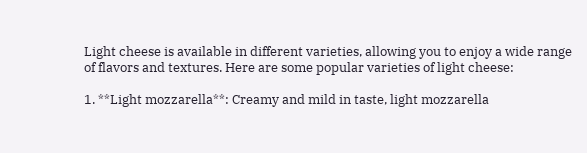Light cheese is available in different varieties, allowing you to enjoy a wide range of flavors and textures. Here are some popular varieties of light cheese:

1. **Light mozzarella**: Creamy and mild in taste, light mozzarella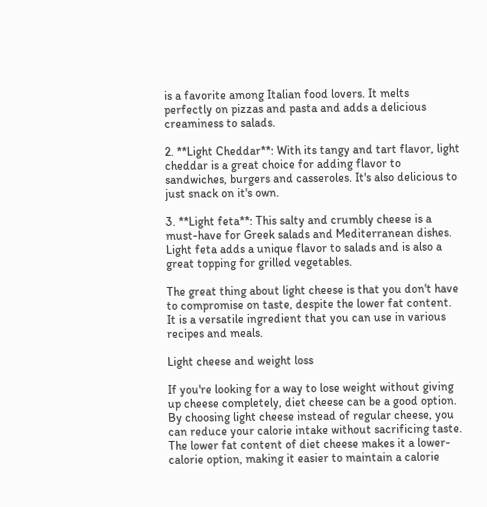is a favorite among Italian food lovers. It melts perfectly on pizzas and pasta and adds a delicious creaminess to salads.

2. **Light Cheddar**: With its tangy and tart flavor, light cheddar is a great choice for adding flavor to sandwiches, burgers and casseroles. It's also delicious to just snack on it's own.

3. **Light feta**: This salty and crumbly cheese is a must-have for Greek salads and Mediterranean dishes. Light feta adds a unique flavor to salads and is also a great topping for grilled vegetables.

The great thing about light cheese is that you don't have to compromise on taste, despite the lower fat content. It is a versatile ingredient that you can use in various recipes and meals.

Light cheese and weight loss

If you're looking for a way to lose weight without giving up cheese completely, diet cheese can be a good option. By choosing light cheese instead of regular cheese, you can reduce your calorie intake without sacrificing taste. The lower fat content of diet cheese makes it a lower-calorie option, making it easier to maintain a calorie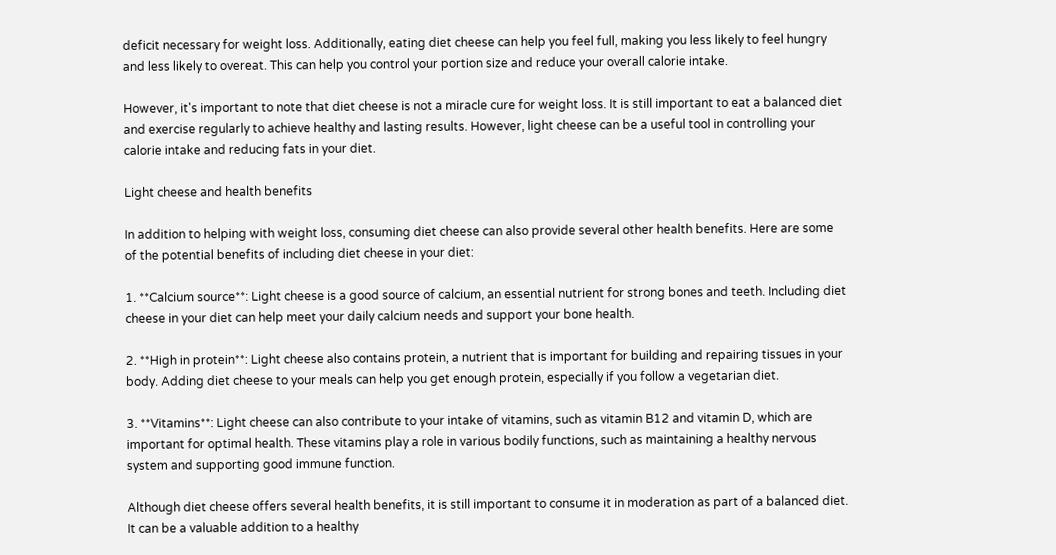deficit necessary for weight loss. Additionally, eating diet cheese can help you feel full, making you less likely to feel hungry and less likely to overeat. This can help you control your portion size and reduce your overall calorie intake.

However, it's important to note that diet cheese is not a miracle cure for weight loss. It is still important to eat a balanced diet and exercise regularly to achieve healthy and lasting results. However, light cheese can be a useful tool in controlling your calorie intake and reducing fats in your diet.

Light cheese and health benefits

In addition to helping with weight loss, consuming diet cheese can also provide several other health benefits. Here are some of the potential benefits of including diet cheese in your diet:

1. **Calcium source**: Light cheese is a good source of calcium, an essential nutrient for strong bones and teeth. Including diet cheese in your diet can help meet your daily calcium needs and support your bone health.

2. **High in protein**: Light cheese also contains protein, a nutrient that is important for building and repairing tissues in your body. Adding diet cheese to your meals can help you get enough protein, especially if you follow a vegetarian diet.

3. **Vitamins**: Light cheese can also contribute to your intake of vitamins, such as vitamin B12 and vitamin D, which are important for optimal health. These vitamins play a role in various bodily functions, such as maintaining a healthy nervous system and supporting good immune function.

Although diet cheese offers several health benefits, it is still important to consume it in moderation as part of a balanced diet. It can be a valuable addition to a healthy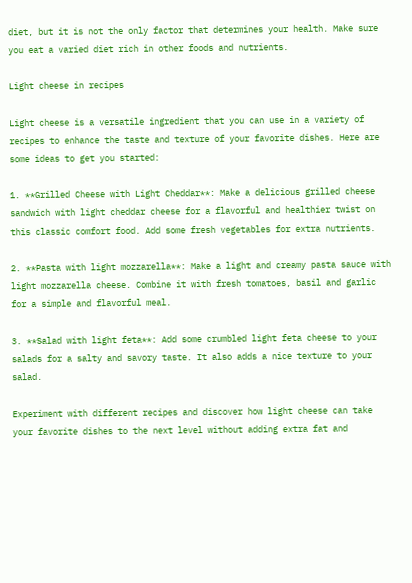diet, but it is not the only factor that determines your health. Make sure you eat a varied diet rich in other foods and nutrients.

Light cheese in recipes

Light cheese is a versatile ingredient that you can use in a variety of recipes to enhance the taste and texture of your favorite dishes. Here are some ideas to get you started:

1. **Grilled Cheese with Light Cheddar**: Make a delicious grilled cheese sandwich with light cheddar cheese for a flavorful and healthier twist on this classic comfort food. Add some fresh vegetables for extra nutrients.

2. **Pasta with light mozzarella**: Make a light and creamy pasta sauce with light mozzarella cheese. Combine it with fresh tomatoes, basil and garlic for a simple and flavorful meal.

3. **Salad with light feta**: Add some crumbled light feta cheese to your salads for a salty and savory taste. It also adds a nice texture to your salad.

Experiment with different recipes and discover how light cheese can take your favorite dishes to the next level without adding extra fat and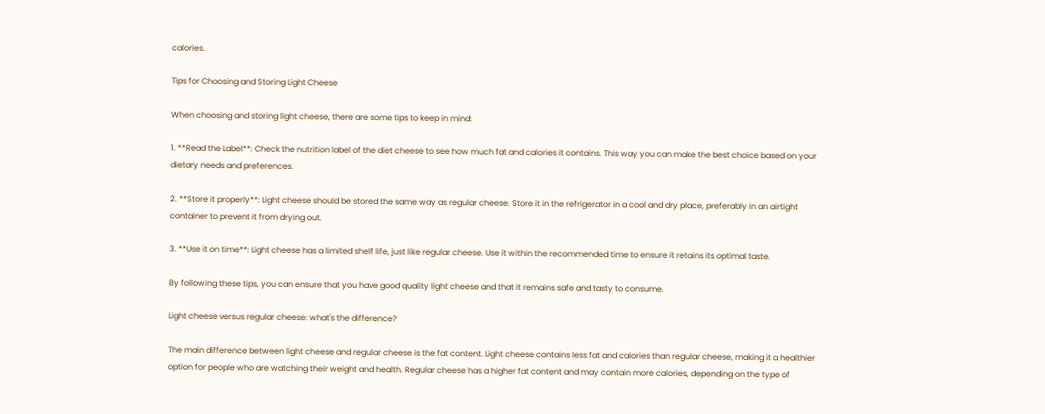calories.

Tips for Choosing and Storing Light Cheese

When choosing and storing light cheese, there are some tips to keep in mind:

1. **Read the Label**: Check the nutrition label of the diet cheese to see how much fat and calories it contains. This way you can make the best choice based on your dietary needs and preferences.

2. **Store it properly**: Light cheese should be stored the same way as regular cheese. Store it in the refrigerator in a cool and dry place, preferably in an airtight container to prevent it from drying out.

3. **Use it on time**: Light cheese has a limited shelf life, just like regular cheese. Use it within the recommended time to ensure it retains its optimal taste.

By following these tips, you can ensure that you have good quality light cheese and that it remains safe and tasty to consume.

Light cheese versus regular cheese: what's the difference?

The main difference between light cheese and regular cheese is the fat content. Light cheese contains less fat and calories than regular cheese, making it a healthier option for people who are watching their weight and health. Regular cheese has a higher fat content and may contain more calories, depending on the type of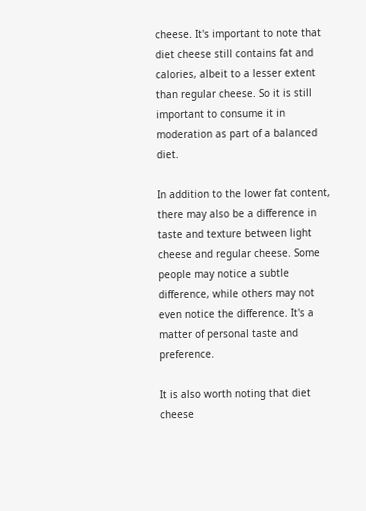cheese. It's important to note that diet cheese still contains fat and calories, albeit to a lesser extent than regular cheese. So it is still important to consume it in moderation as part of a balanced diet.

In addition to the lower fat content, there may also be a difference in taste and texture between light cheese and regular cheese. Some people may notice a subtle difference, while others may not even notice the difference. It's a matter of personal taste and preference.

It is also worth noting that diet cheese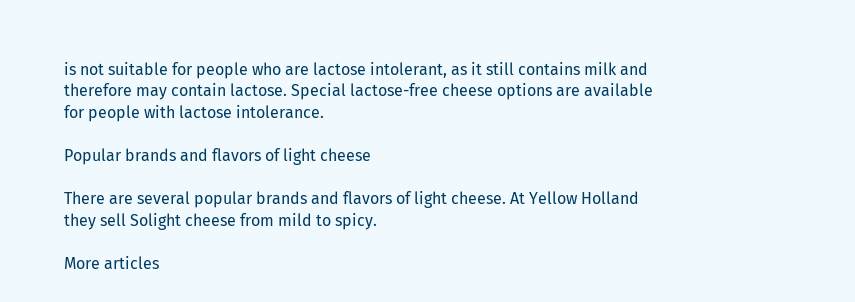is not suitable for people who are lactose intolerant, as it still contains milk and therefore may contain lactose. Special lactose-free cheese options are available for people with lactose intolerance.

Popular brands and flavors of light cheese

There are several popular brands and flavors of light cheese. At Yellow Holland they sell Solight cheese from mild to spicy.

More articles